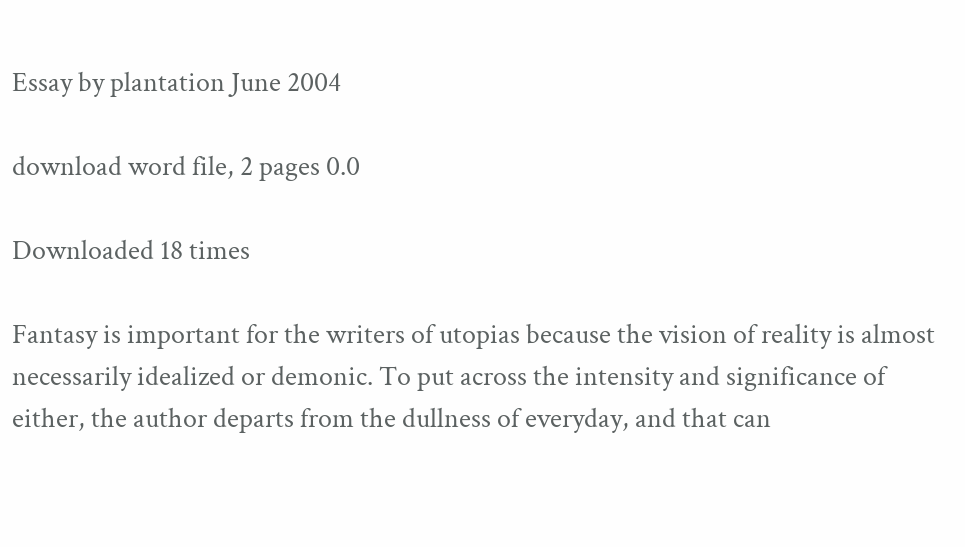Essay by plantation June 2004

download word file, 2 pages 0.0

Downloaded 18 times

Fantasy is important for the writers of utopias because the vision of reality is almost necessarily idealized or demonic. To put across the intensity and significance of either, the author departs from the dullness of everyday, and that can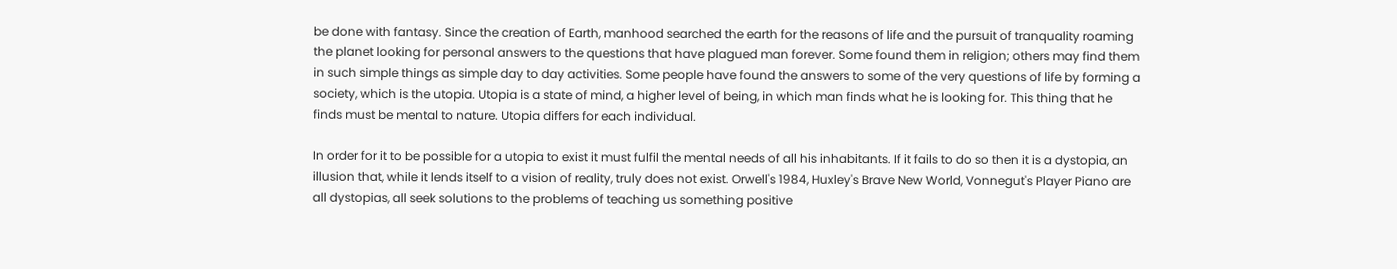be done with fantasy. Since the creation of Earth, manhood searched the earth for the reasons of life and the pursuit of tranquality roaming the planet looking for personal answers to the questions that have plagued man forever. Some found them in religion; others may find them in such simple things as simple day to day activities. Some people have found the answers to some of the very questions of life by forming a society, which is the utopia. Utopia is a state of mind, a higher level of being, in which man finds what he is looking for. This thing that he finds must be mental to nature. Utopia differs for each individual.

In order for it to be possible for a utopia to exist it must fulfil the mental needs of all his inhabitants. If it fails to do so then it is a dystopia, an illusion that, while it lends itself to a vision of reality, truly does not exist. Orwell's 1984, Huxley's Brave New World, Vonnegut's Player Piano are all dystopias, all seek solutions to the problems of teaching us something positive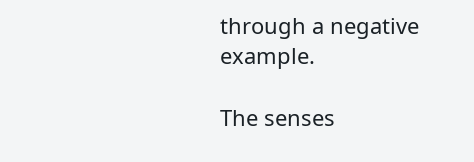through a negative example.

The senses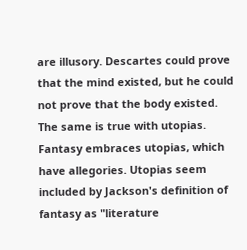are illusory. Descartes could prove that the mind existed, but he could not prove that the body existed. The same is true with utopias. Fantasy embraces utopias, which have allegories. Utopias seem included by Jackson's definition of fantasy as "literature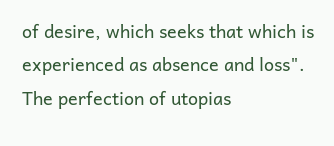of desire, which seeks that which is experienced as absence and loss". The perfection of utopias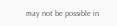may not be possible in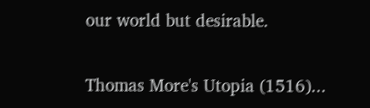our world but desirable.

Thomas More's Utopia (1516)...